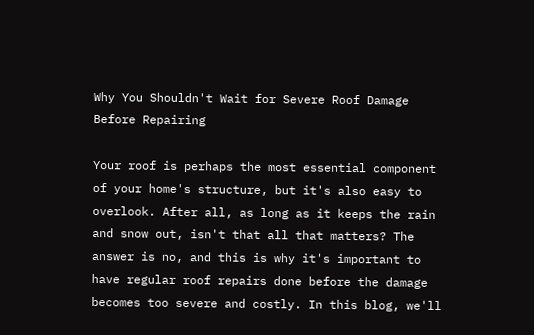Why You Shouldn't Wait for Severe Roof Damage Before Repairing

Your roof is perhaps the most essential component of your home's structure, but it's also easy to overlook. After all, as long as it keeps the rain and snow out, isn't that all that matters? The answer is no, and this is why it's important to have regular roof repairs done before the damage becomes too severe and costly. In this blog, we'll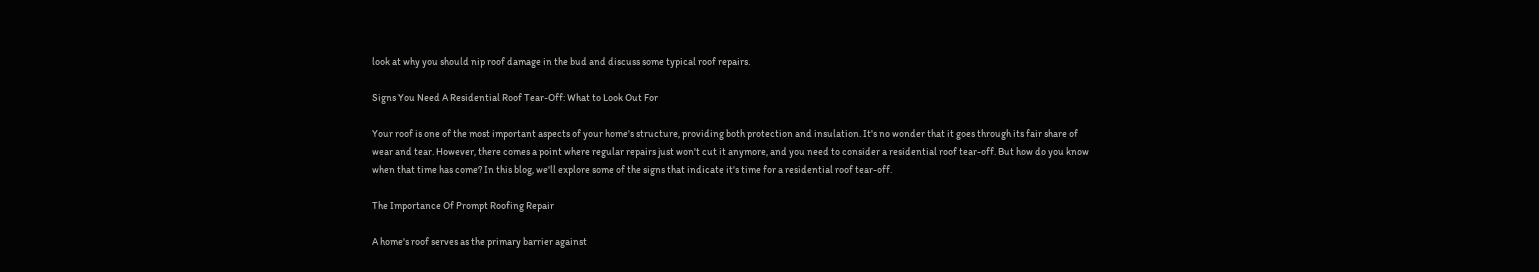look at why you should nip roof damage in the bud and discuss some typical roof repairs.

Signs You Need A Residential Roof Tear-Off: What to Look Out For

Your roof is one of the most important aspects of your home's structure, providing both protection and insulation. It's no wonder that it goes through its fair share of wear and tear. However, there comes a point where regular repairs just won't cut it anymore, and you need to consider a residential roof tear-off. But how do you know when that time has come? In this blog, we'll explore some of the signs that indicate it's time for a residential roof tear-off.

The Importance Of Prompt Roofing Repair

A home's roof serves as the primary barrier against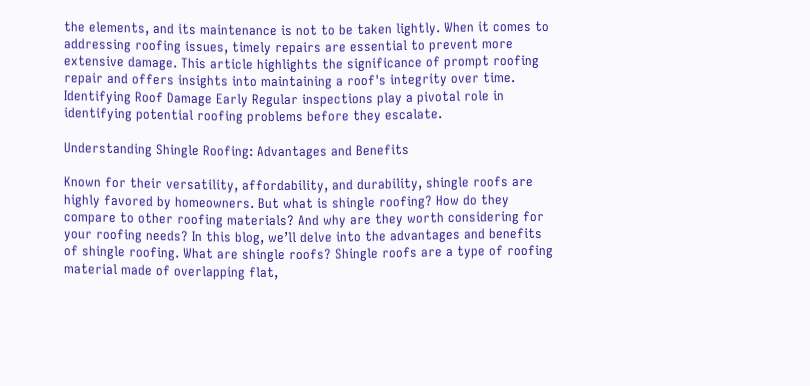the elements, and its maintenance is not to be taken lightly. When it comes to addressing roofing issues, timely repairs are essential to prevent more extensive damage. This article highlights the significance of prompt roofing repair and offers insights into maintaining a roof's integrity over time. Identifying Roof Damage Early Regular inspections play a pivotal role in identifying potential roofing problems before they escalate.

Understanding Shingle Roofing: Advantages and Benefits

Known for their versatility, affordability, and durability, shingle roofs are highly favored by homeowners. But what is shingle roofing? How do they compare to other roofing materials? And why are they worth considering for your roofing needs? In this blog, we’ll delve into the advantages and benefits of shingle roofing. What are shingle roofs? Shingle roofs are a type of roofing material made of overlapping flat,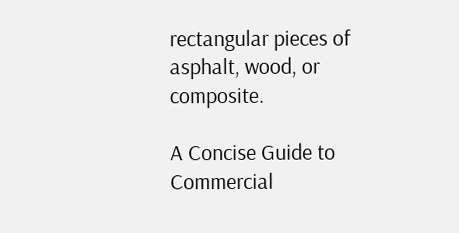rectangular pieces of asphalt, wood, or composite.

A Concise Guide to Commercial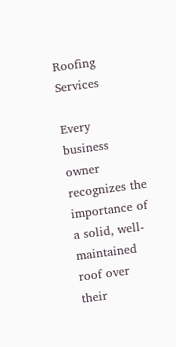Roofing Services

Every business owner recognizes the importance of a solid, well-maintained roof over their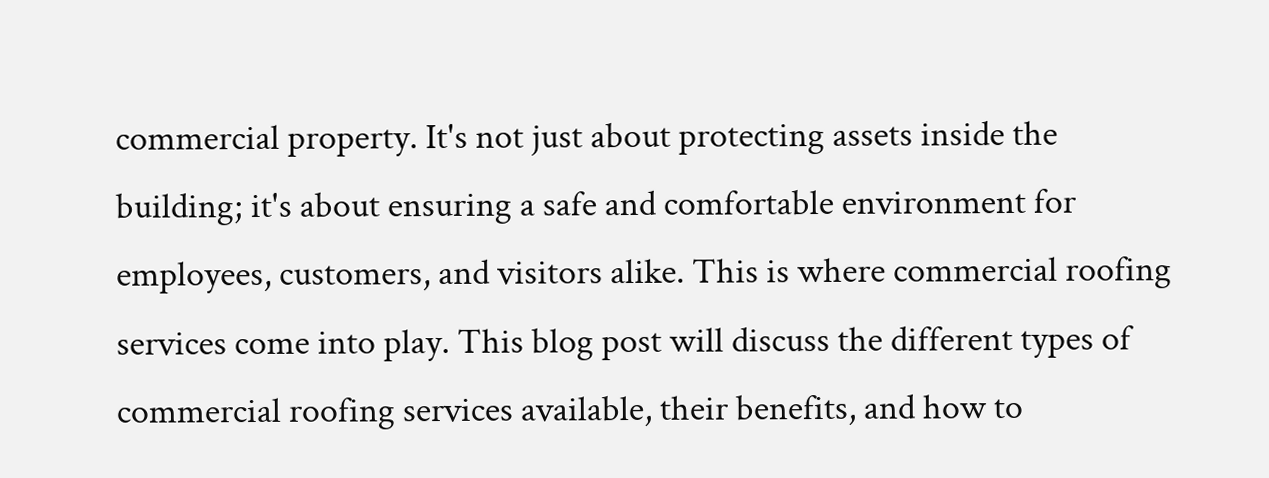commercial property. It's not just about protecting assets inside the building; it's about ensuring a safe and comfortable environment for employees, customers, and visitors alike. This is where commercial roofing services come into play. This blog post will discuss the different types of commercial roofing services available, their benefits, and how to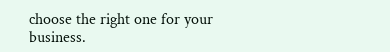choose the right one for your business.